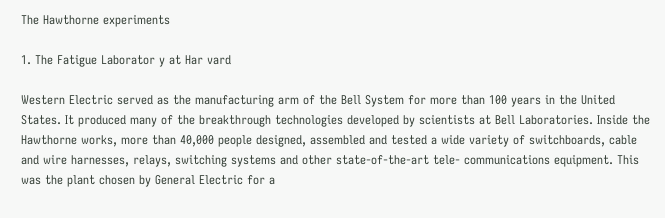The Hawthorne experiments

1. The Fatigue Laborator y at Har vard

Western Electric served as the manufacturing arm of the Bell System for more than 100 years in the United States. It produced many of the breakthrough technologies developed by scientists at Bell Laboratories. Inside the Hawthorne works, more than 40,000 people designed, assembled and tested a wide variety of switchboards, cable and wire harnesses, relays, switching systems and other state-of-the-art tele- communications equipment. This was the plant chosen by General Electric for a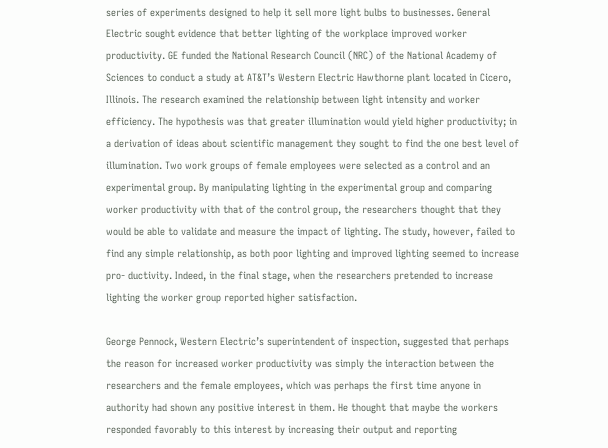series of experiments designed to help it sell more light bulbs to businesses. General Electric sought evidence that better lighting of the workplace improved worker productivity. GE funded the National Research Council (NRC) of the National Academy of Sciences to conduct a study at AT&T’s Western Electric Hawthorne plant located in Cicero, Illinois. The research examined the relationship between light intensity and worker efficiency. The hypothesis was that greater illumination would yield higher productivity; in a derivation of ideas about scientific management they sought to find the one best level of illumination. Two work groups of female employees were selected as a control and an experimental group. By manipulating lighting in the experimental group and comparing worker productivity with that of the control group, the researchers thought that they would be able to validate and measure the impact of lighting. The study, however, failed to find any simple relationship, as both poor lighting and improved lighting seemed to increase pro- ductivity. Indeed, in the final stage, when the researchers pretended to increase lighting the worker group reported higher satisfaction.

George Pennock, Western Electric’s superintendent of inspection, suggested that perhaps the reason for increased worker productivity was simply the interaction between the researchers and the female employees, which was perhaps the first time anyone in authority had shown any positive interest in them. He thought that maybe the workers responded favorably to this interest by increasing their output and reporting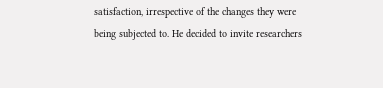satisfaction, irrespective of the changes they were being subjected to. He decided to invite researchers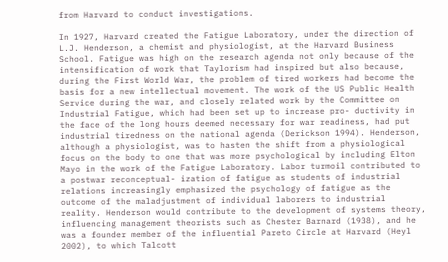from Harvard to conduct investigations.

In 1927, Harvard created the Fatigue Laboratory, under the direction of L.J. Henderson, a chemist and physiologist, at the Harvard Business School. Fatigue was high on the research agenda not only because of the intensification of work that Taylorism had inspired but also because, during the First World War, the problem of tired workers had become the basis for a new intellectual movement. The work of the US Public Health Service during the war, and closely related work by the Committee on Industrial Fatigue, which had been set up to increase pro- ductivity in the face of the long hours deemed necessary for war readiness, had put industrial tiredness on the national agenda (Derickson 1994). Henderson, although a physiologist, was to hasten the shift from a physiological focus on the body to one that was more psychological by including Elton Mayo in the work of the Fatigue Laboratory. Labor turmoil contributed to a postwar reconceptual- ization of fatigue as students of industrial relations increasingly emphasized the psychology of fatigue as the outcome of the maladjustment of individual laborers to industrial reality. Henderson would contribute to the development of systems theory, influencing management theorists such as Chester Barnard (1938), and he was a founder member of the influential Pareto Circle at Harvard (Heyl 2002), to which Talcott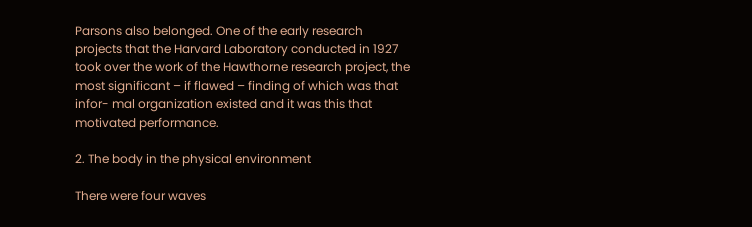Parsons also belonged. One of the early research projects that the Harvard Laboratory conducted in 1927 took over the work of the Hawthorne research project, the most significant – if flawed – finding of which was that infor- mal organization existed and it was this that motivated performance.

2. The body in the physical environment

There were four waves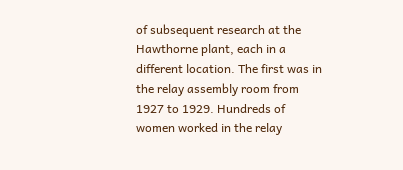of subsequent research at the Hawthorne plant, each in a different location. The first was in the relay assembly room from 1927 to 1929. Hundreds of women worked in the relay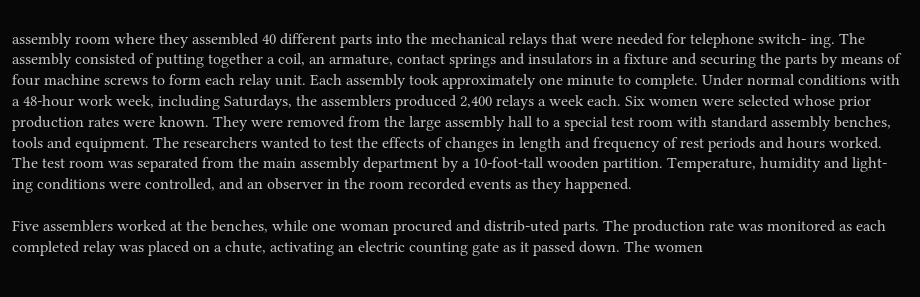assembly room where they assembled 40 different parts into the mechanical relays that were needed for telephone switch- ing. The assembly consisted of putting together a coil, an armature, contact springs and insulators in a fixture and securing the parts by means of four machine screws to form each relay unit. Each assembly took approximately one minute to complete. Under normal conditions with a 48-hour work week, including Saturdays, the assemblers produced 2,400 relays a week each. Six women were selected whose prior production rates were known. They were removed from the large assembly hall to a special test room with standard assembly benches, tools and equipment. The researchers wanted to test the effects of changes in length and frequency of rest periods and hours worked. The test room was separated from the main assembly department by a 10-foot-tall wooden partition. Temperature, humidity and light- ing conditions were controlled, and an observer in the room recorded events as they happened.

Five assemblers worked at the benches, while one woman procured and distrib-uted parts. The production rate was monitored as each completed relay was placed on a chute, activating an electric counting gate as it passed down. The women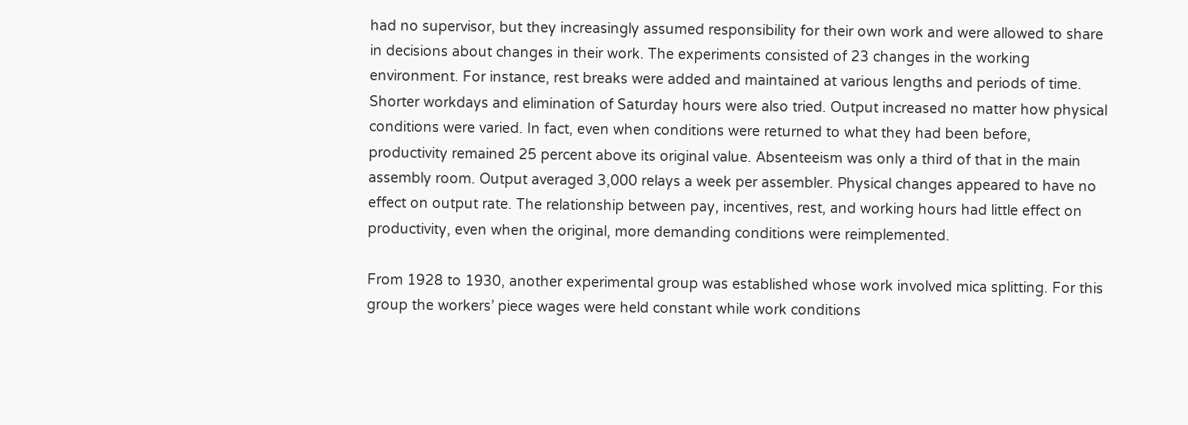had no supervisor, but they increasingly assumed responsibility for their own work and were allowed to share in decisions about changes in their work. The experiments consisted of 23 changes in the working environment. For instance, rest breaks were added and maintained at various lengths and periods of time. Shorter workdays and elimination of Saturday hours were also tried. Output increased no matter how physical conditions were varied. In fact, even when conditions were returned to what they had been before, productivity remained 25 percent above its original value. Absenteeism was only a third of that in the main assembly room. Output averaged 3,000 relays a week per assembler. Physical changes appeared to have no effect on output rate. The relationship between pay, incentives, rest, and working hours had little effect on productivity, even when the original, more demanding conditions were reimplemented.

From 1928 to 1930, another experimental group was established whose work involved mica splitting. For this group the workers’ piece wages were held constant while work conditions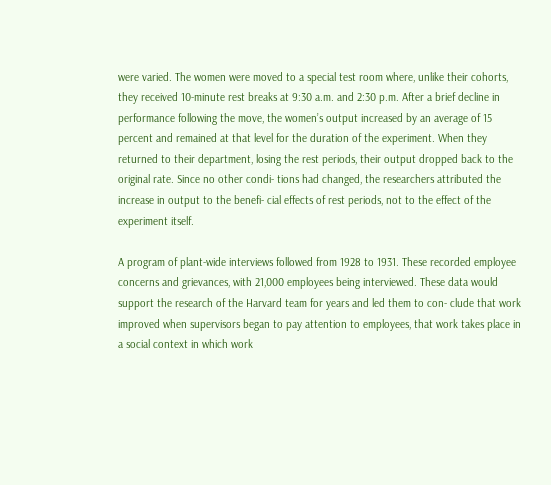were varied. The women were moved to a special test room where, unlike their cohorts, they received 10-minute rest breaks at 9:30 a.m. and 2:30 p.m. After a brief decline in performance following the move, the women’s output increased by an average of 15 percent and remained at that level for the duration of the experiment. When they returned to their department, losing the rest periods, their output dropped back to the original rate. Since no other condi- tions had changed, the researchers attributed the increase in output to the benefi- cial effects of rest periods, not to the effect of the experiment itself.

A program of plant-wide interviews followed from 1928 to 1931. These recorded employee concerns and grievances, with 21,000 employees being interviewed. These data would support the research of the Harvard team for years and led them to con- clude that work improved when supervisors began to pay attention to employees, that work takes place in a social context in which work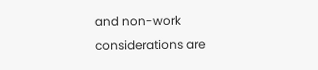and non-work considerations are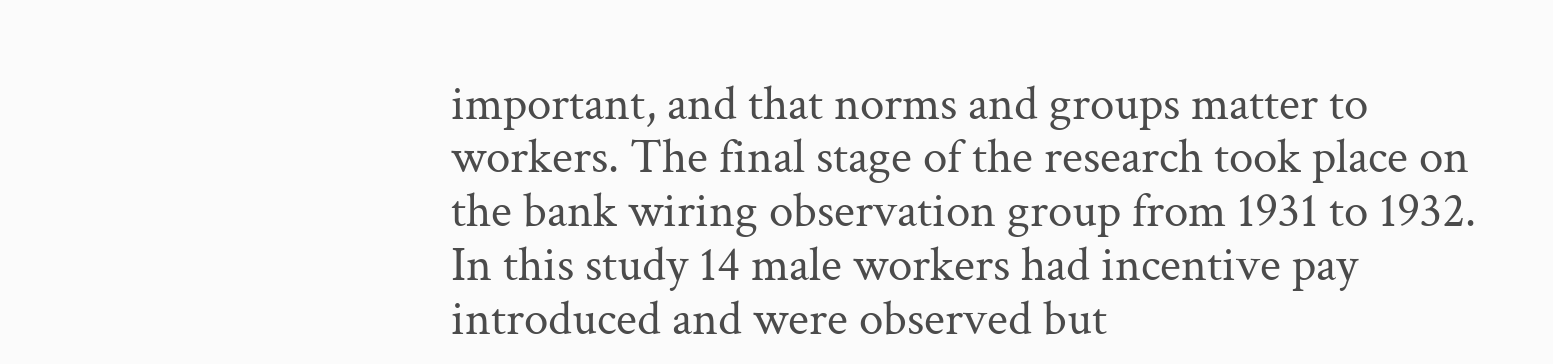important, and that norms and groups matter to workers. The final stage of the research took place on the bank wiring observation group from 1931 to 1932. In this study 14 male workers had incentive pay introduced and were observed but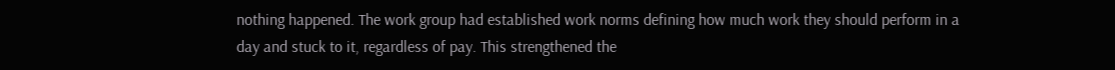nothing happened. The work group had established work norms defining how much work they should perform in a day and stuck to it, regardless of pay. This strengthened the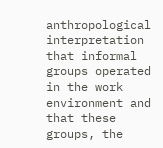anthropological interpretation that informal groups operated in the work environment and that these groups, the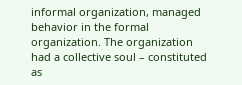informal organization, managed behavior in the formal organization. The organization had a collective soul – constituted as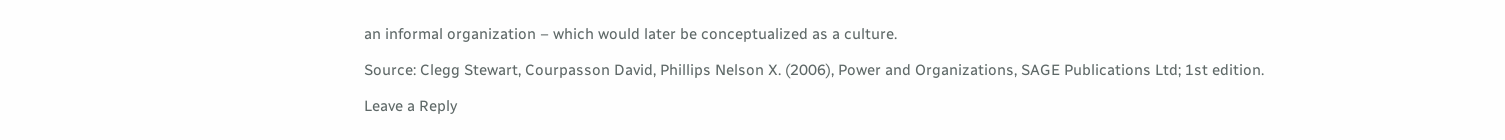an informal organization – which would later be conceptualized as a culture.

Source: Clegg Stewart, Courpasson David, Phillips Nelson X. (2006), Power and Organizations, SAGE Publications Ltd; 1st edition.

Leave a Reply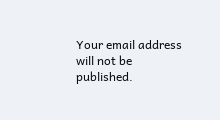Your email address will not be published.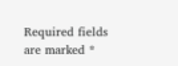Required fields are marked *